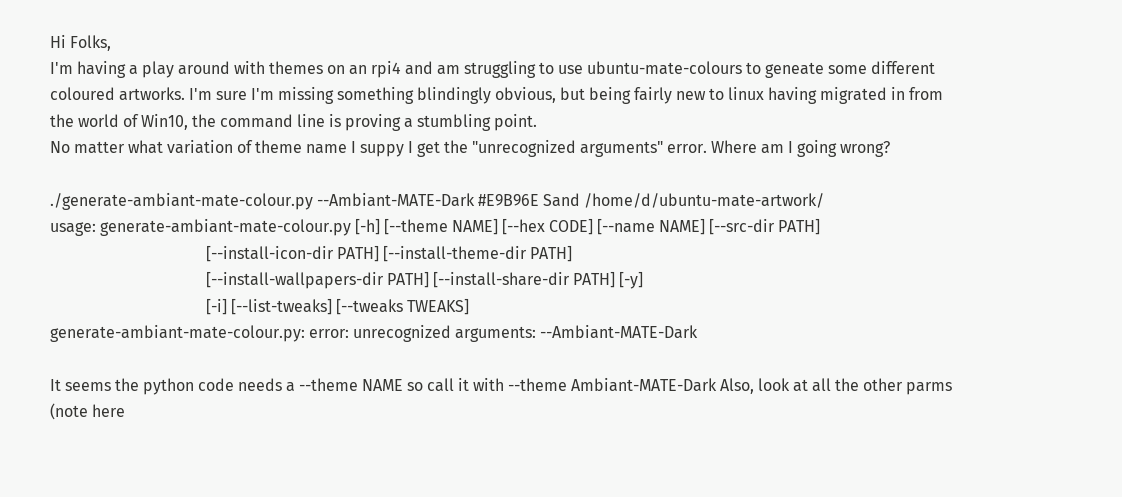Hi Folks,
I'm having a play around with themes on an rpi4 and am struggling to use ubuntu-mate-colours to geneate some different coloured artworks. I'm sure I'm missing something blindingly obvious, but being fairly new to linux having migrated in from the world of Win10, the command line is proving a stumbling point.
No matter what variation of theme name I suppy I get the "unrecognized arguments" error. Where am I going wrong?

./generate-ambiant-mate-colour.py --Ambiant-MATE-Dark #E9B96E Sand /home/d/ubuntu-mate-artwork/
usage: generate-ambiant-mate-colour.py [-h] [--theme NAME] [--hex CODE] [--name NAME] [--src-dir PATH]
                                       [--install-icon-dir PATH] [--install-theme-dir PATH]
                                       [--install-wallpapers-dir PATH] [--install-share-dir PATH] [-y]
                                       [-i] [--list-tweaks] [--tweaks TWEAKS]
generate-ambiant-mate-colour.py: error: unrecognized arguments: --Ambiant-MATE-Dark

It seems the python code needs a --theme NAME so call it with --theme Ambiant-MATE-Dark Also, look at all the other parms (note here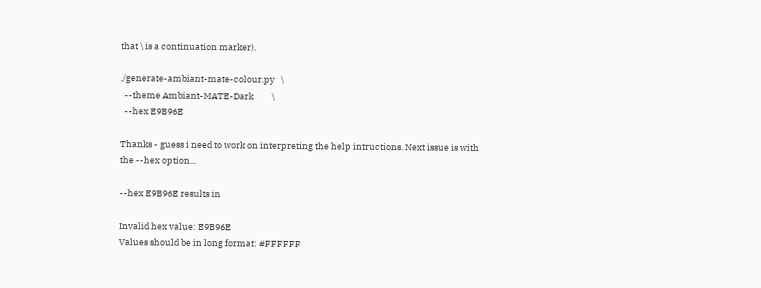that \ is a continuation marker).

./generate-ambiant-mate-colour.py   \
  --theme Ambiant-MATE-Dark         \
  --hex E9B96E

Thanks - guess i need to work on interpreting the help intructions. Next issue is with the --hex option...

--hex E9B96E results in

Invalid hex value: E9B96E
Values should be in long format: #FFFFFF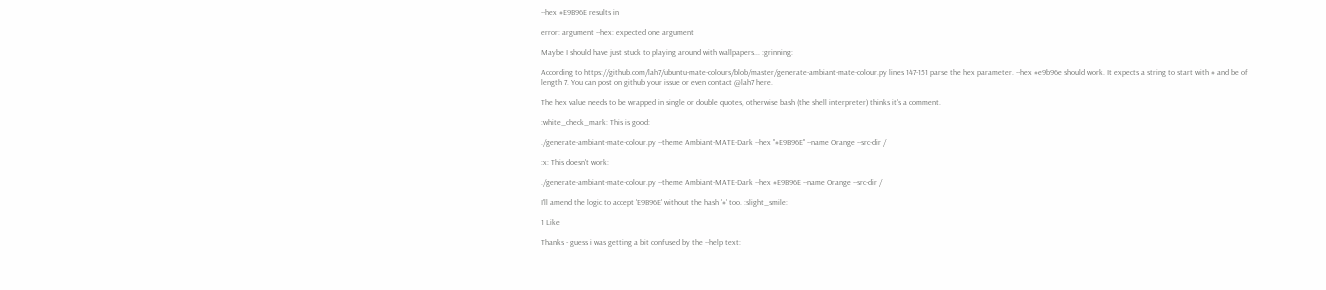--hex #E9B96E results in

error: argument --hex: expected one argument

Maybe I should have just stuck to playing around with wallpapers... :grinning:

According to https://github.com/lah7/ubuntu-mate-colours/blob/master/generate-ambiant-mate-colour.py lines 147-151 parse the hex parameter. --hex #e9b96e should work. It expects a string to start with # and be of length 7. You can post on github your issue or even contact @lah7 here.

The hex value needs to be wrapped in single or double quotes, otherwise bash (the shell interpreter) thinks it's a comment.

:white_check_mark: This is good:

./generate-ambiant-mate-colour.py --theme Ambiant-MATE-Dark --hex "#E9B96E" --name Orange --src-dir /

:x: This doesn't work:

./generate-ambiant-mate-colour.py --theme Ambiant-MATE-Dark --hex #E9B96E --name Orange --src-dir /

I'll amend the logic to accept 'E9B96E' without the hash '#' too. :slight_smile:

1 Like

Thanks - guess i was getting a bit confused by the --help text: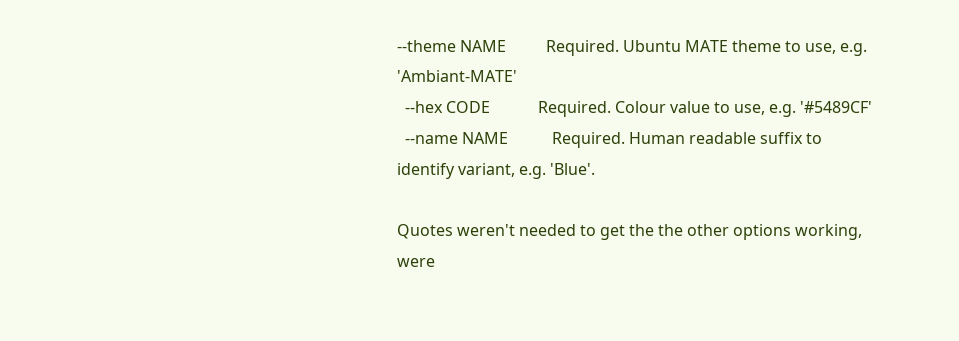--theme NAME          Required. Ubuntu MATE theme to use, e.g. 'Ambiant-MATE'
  --hex CODE            Required. Colour value to use, e.g. '#5489CF'
  --name NAME           Required. Human readable suffix to identify variant, e.g. 'Blue'.

Quotes weren't needed to get the the other options working, were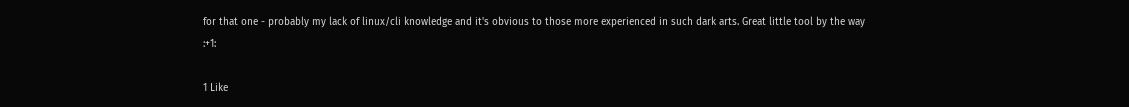for that one - probably my lack of linux/cli knowledge and it's obvious to those more experienced in such dark arts. Great little tool by the way :+1:

1 Like